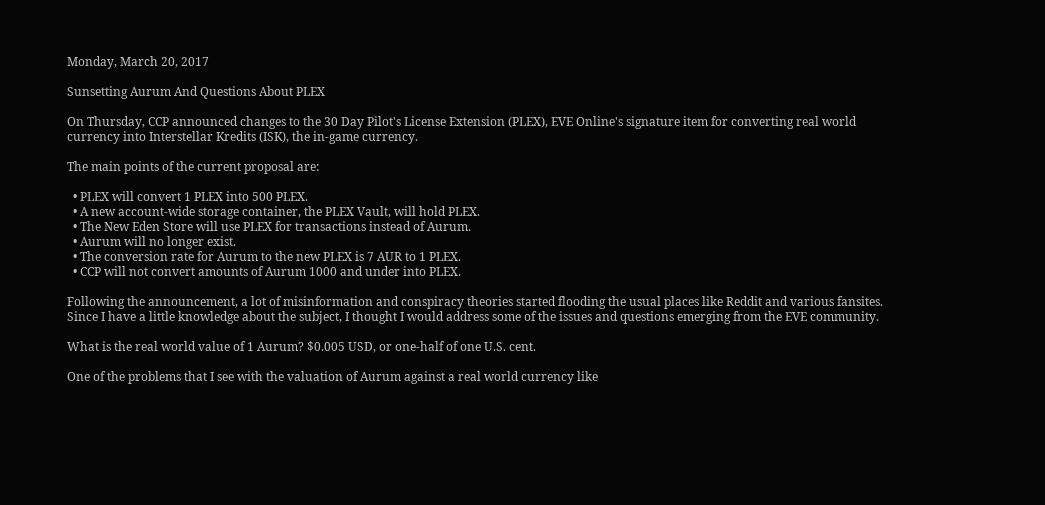Monday, March 20, 2017

Sunsetting Aurum And Questions About PLEX

On Thursday, CCP announced changes to the 30 Day Pilot's License Extension (PLEX), EVE Online's signature item for converting real world currency into Interstellar Kredits (ISK), the in-game currency.

The main points of the current proposal are:

  • PLEX will convert 1 PLEX into 500 PLEX.
  • A new account-wide storage container, the PLEX Vault, will hold PLEX.
  • The New Eden Store will use PLEX for transactions instead of Aurum.
  • Aurum will no longer exist.
  • The conversion rate for Aurum to the new PLEX is 7 AUR to 1 PLEX.
  • CCP will not convert amounts of Aurum 1000 and under into PLEX.

Following the announcement, a lot of misinformation and conspiracy theories started flooding the usual places like Reddit and various fansites. Since I have a little knowledge about the subject, I thought I would address some of the issues and questions emerging from the EVE community.

What is the real world value of 1 Aurum? $0.005 USD, or one-half of one U.S. cent.

One of the problems that I see with the valuation of Aurum against a real world currency like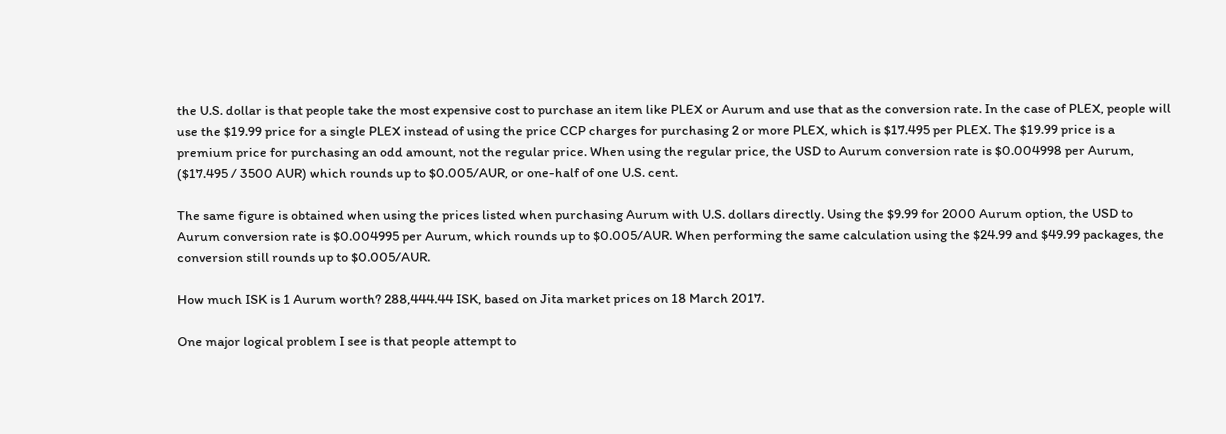the U.S. dollar is that people take the most expensive cost to purchase an item like PLEX or Aurum and use that as the conversion rate. In the case of PLEX, people will use the $19.99 price for a single PLEX instead of using the price CCP charges for purchasing 2 or more PLEX, which is $17.495 per PLEX. The $19.99 price is a premium price for purchasing an odd amount, not the regular price. When using the regular price, the USD to Aurum conversion rate is $0.004998 per Aurum, ($17.495 / 3500 AUR) which rounds up to $0.005/AUR, or one-half of one U.S. cent.

The same figure is obtained when using the prices listed when purchasing Aurum with U.S. dollars directly. Using the $9.99 for 2000 Aurum option, the USD to Aurum conversion rate is $0.004995 per Aurum, which rounds up to $0.005/AUR. When performing the same calculation using the $24.99 and $49.99 packages, the conversion still rounds up to $0.005/AUR.

How much ISK is 1 Aurum worth? 288,444.44 ISK, based on Jita market prices on 18 March 2017.

One major logical problem I see is that people attempt to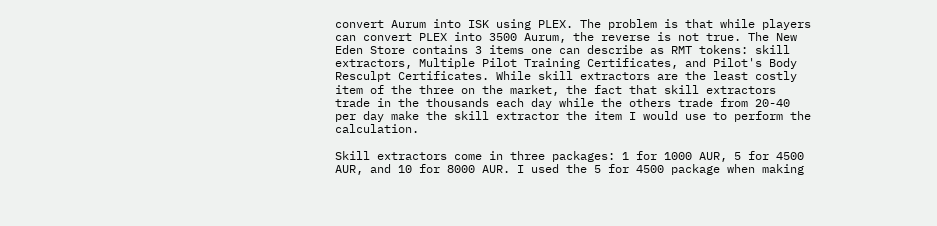convert Aurum into ISK using PLEX. The problem is that while players can convert PLEX into 3500 Aurum, the reverse is not true. The New Eden Store contains 3 items one can describe as RMT tokens: skill extractors, Multiple Pilot Training Certificates, and Pilot's Body Resculpt Certificates. While skill extractors are the least costly item of the three on the market, the fact that skill extractors trade in the thousands each day while the others trade from 20-40 per day make the skill extractor the item I would use to perform the calculation.

Skill extractors come in three packages: 1 for 1000 AUR, 5 for 4500 AUR, and 10 for 8000 AUR. I used the 5 for 4500 package when making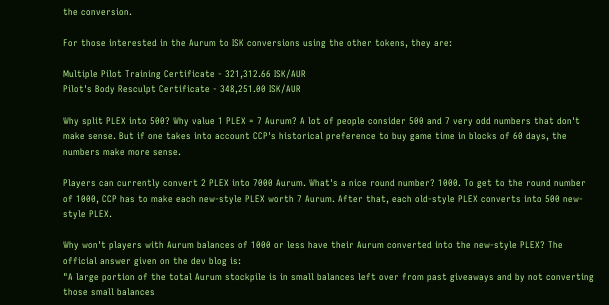the conversion.

For those interested in the Aurum to ISK conversions using the other tokens, they are:

Multiple Pilot Training Certificate - 321,312.66 ISK/AUR
Pilot's Body Resculpt Certificate - 348,251.00 ISK/AUR

Why split PLEX into 500? Why value 1 PLEX = 7 Aurum? A lot of people consider 500 and 7 very odd numbers that don't make sense. But if one takes into account CCP's historical preference to buy game time in blocks of 60 days, the numbers make more sense.

Players can currently convert 2 PLEX into 7000 Aurum. What's a nice round number? 1000. To get to the round number of 1000, CCP has to make each new-style PLEX worth 7 Aurum. After that, each old-style PLEX converts into 500 new-style PLEX.

Why won't players with Aurum balances of 1000 or less have their Aurum converted into the new-style PLEX? The official answer given on the dev blog is:
"A large portion of the total Aurum stockpile is in small balances left over from past giveaways and by not converting those small balances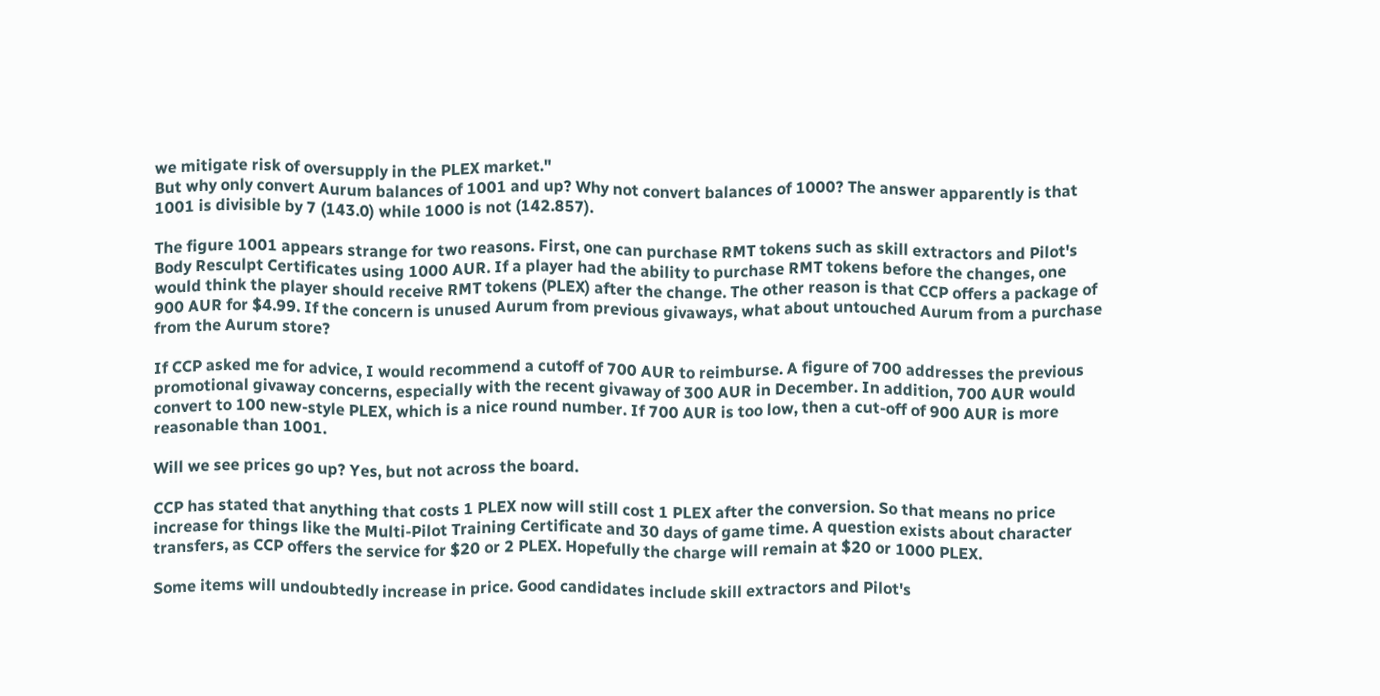we mitigate risk of oversupply in the PLEX market."
But why only convert Aurum balances of 1001 and up? Why not convert balances of 1000? The answer apparently is that 1001 is divisible by 7 (143.0) while 1000 is not (142.857).

The figure 1001 appears strange for two reasons. First, one can purchase RMT tokens such as skill extractors and Pilot's Body Resculpt Certificates using 1000 AUR. If a player had the ability to purchase RMT tokens before the changes, one would think the player should receive RMT tokens (PLEX) after the change. The other reason is that CCP offers a package of 900 AUR for $4.99. If the concern is unused Aurum from previous givaways, what about untouched Aurum from a purchase from the Aurum store?

If CCP asked me for advice, I would recommend a cutoff of 700 AUR to reimburse. A figure of 700 addresses the previous promotional givaway concerns, especially with the recent givaway of 300 AUR in December. In addition, 700 AUR would convert to 100 new-style PLEX, which is a nice round number. If 700 AUR is too low, then a cut-off of 900 AUR is more reasonable than 1001.

Will we see prices go up? Yes, but not across the board.

CCP has stated that anything that costs 1 PLEX now will still cost 1 PLEX after the conversion. So that means no price increase for things like the Multi-Pilot Training Certificate and 30 days of game time. A question exists about character transfers, as CCP offers the service for $20 or 2 PLEX. Hopefully the charge will remain at $20 or 1000 PLEX.

Some items will undoubtedly increase in price. Good candidates include skill extractors and Pilot's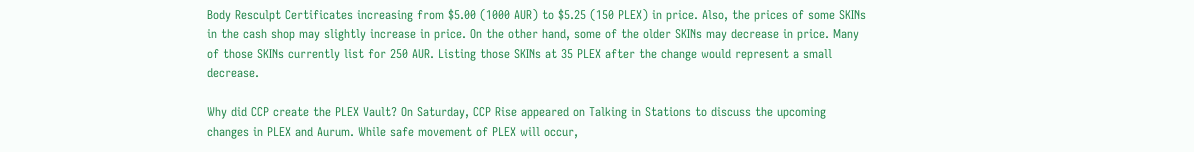Body Resculpt Certificates increasing from $5.00 (1000 AUR) to $5.25 (150 PLEX) in price. Also, the prices of some SKINs in the cash shop may slightly increase in price. On the other hand, some of the older SKINs may decrease in price. Many of those SKINs currently list for 250 AUR. Listing those SKINs at 35 PLEX after the change would represent a small decrease.

Why did CCP create the PLEX Vault? On Saturday, CCP Rise appeared on Talking in Stations to discuss the upcoming changes in PLEX and Aurum. While safe movement of PLEX will occur,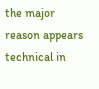the major reason appears technical in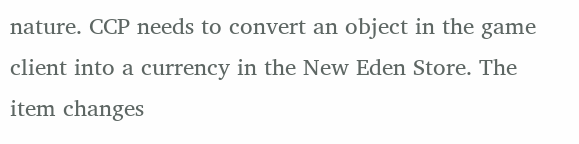nature. CCP needs to convert an object in the game client into a currency in the New Eden Store. The item changes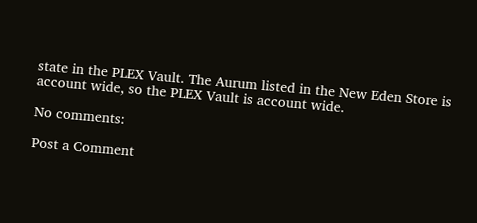state in the PLEX Vault. The Aurum listed in the New Eden Store is account wide, so the PLEX Vault is account wide.

No comments:

Post a Comment